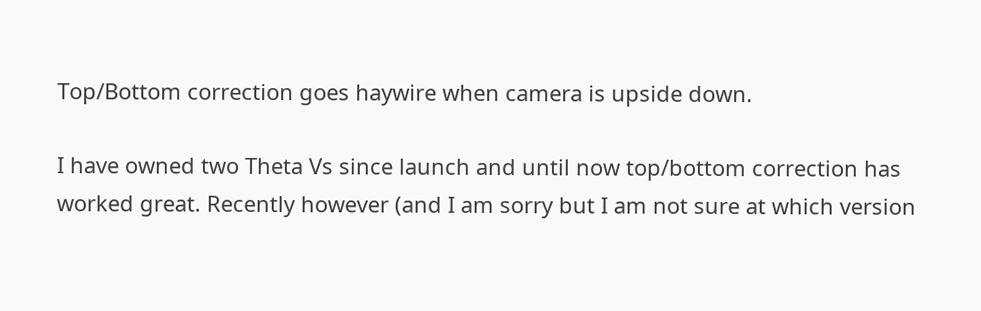Top/Bottom correction goes haywire when camera is upside down.

I have owned two Theta Vs since launch and until now top/bottom correction has worked great. Recently however (and I am sorry but I am not sure at which version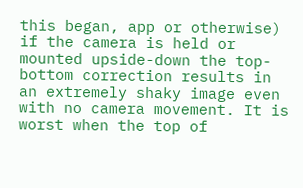this began, app or otherwise) if the camera is held or mounted upside-down the top-bottom correction results in an extremely shaky image even with no camera movement. It is worst when the top of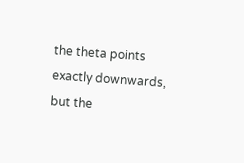the theta points exactly downwards, but the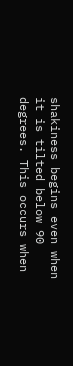shakiness begins even when it is tilted below 90 degrees. This occurs when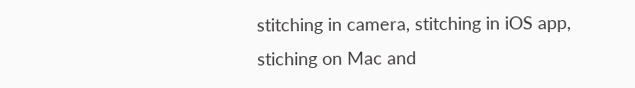stitching in camera, stitching in iOS app, stiching on Mac and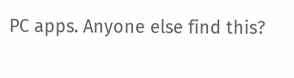PC apps. Anyone else find this?